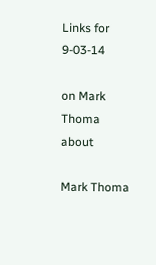Links for 9-03-14

on Mark Thoma about

Mark Thoma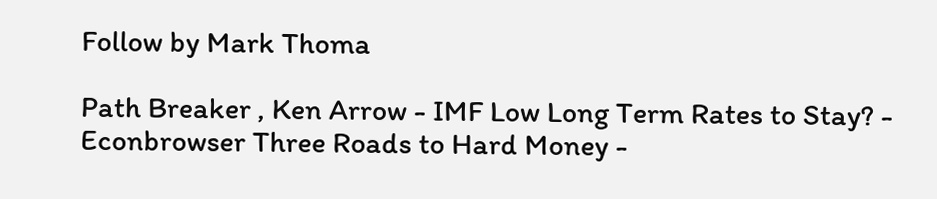Follow by Mark Thoma

Path Breaker , Ken Arrow - IMF Low Long Term Rates to Stay? - Econbrowser Three Roads to Hard Money -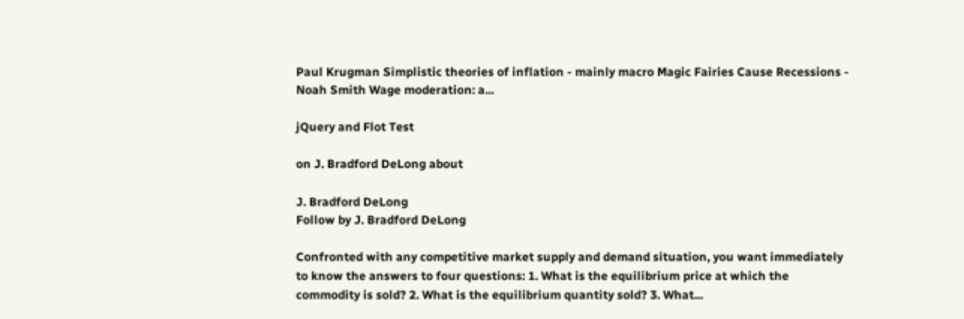Paul Krugman Simplistic theories of inflation - mainly macro Magic Fairies Cause Recessions - Noah Smith Wage moderation: a...

jQuery and Flot Test

on J. Bradford DeLong about

J. Bradford DeLong
Follow by J. Bradford DeLong

Confronted with any competitive market supply and demand situation, you want immediately to know the answers to four questions: 1. What is the equilibrium price at which the commodity is sold? 2. What is the equilibrium quantity sold? 3. What...